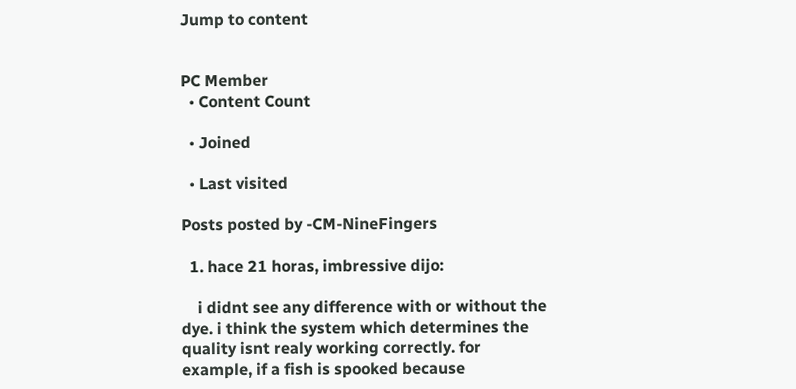Jump to content


PC Member
  • Content Count

  • Joined

  • Last visited

Posts posted by -CM-NineFingers

  1. hace 21 horas, imbressive dijo:

    i didnt see any difference with or without the dye. i think the system which determines the quality isnt realy working correctly. for example, if a fish is spooked because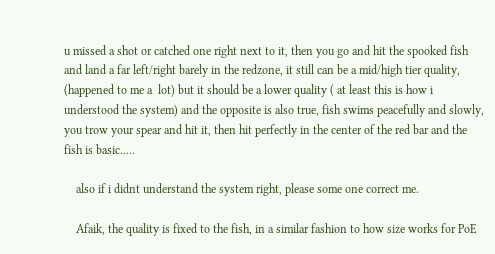u missed a shot or catched one right next to it, then you go and hit the spooked fish and land a far left/right barely in the redzone, it still can be a mid/high tier quality, (happened to me a  lot) but it should be a lower quality ( at least this is how i understood the system) and the opposite is also true, fish swims peacefully and slowly, you trow your spear and hit it, then hit perfectly in the center of the red bar and the fish is basic.....

    also if i didnt understand the system right, please some one correct me.

    Afaik, the quality is fixed to the fish, in a similar fashion to how size works for PoE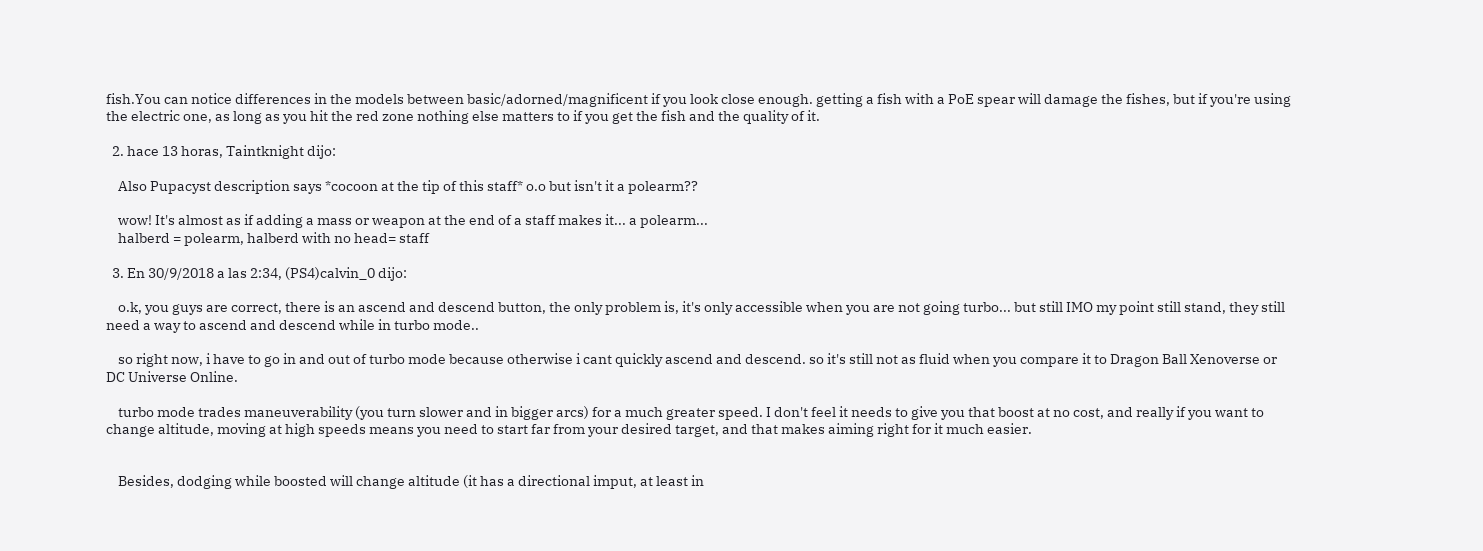fish.You can notice differences in the models between basic/adorned/magnificent if you look close enough. getting a fish with a PoE spear will damage the fishes, but if you're using the electric one, as long as you hit the red zone nothing else matters to if you get the fish and the quality of it.

  2. hace 13 horas, Taintknight dijo:

    Also Pupacyst description says *cocoon at the tip of this staff* o.o but isn't it a polearm??

    wow! It's almost as if adding a mass or weapon at the end of a staff makes it... a polearm...
    halberd = polearm, halberd with no head= staff

  3. En 30/9/2018 a las 2:34, (PS4)calvin_0 dijo:

    o.k, you guys are correct, there is an ascend and descend button, the only problem is, it's only accessible when you are not going turbo... but still IMO my point still stand, they still need a way to ascend and descend while in turbo mode..

    so right now, i have to go in and out of turbo mode because otherwise i cant quickly ascend and descend. so it's still not as fluid when you compare it to Dragon Ball Xenoverse or DC Universe Online.

    turbo mode trades maneuverability (you turn slower and in bigger arcs) for a much greater speed. I don't feel it needs to give you that boost at no cost, and really if you want to change altitude, moving at high speeds means you need to start far from your desired target, and that makes aiming right for it much easier.


    Besides, dodging while boosted will change altitude (it has a directional imput, at least in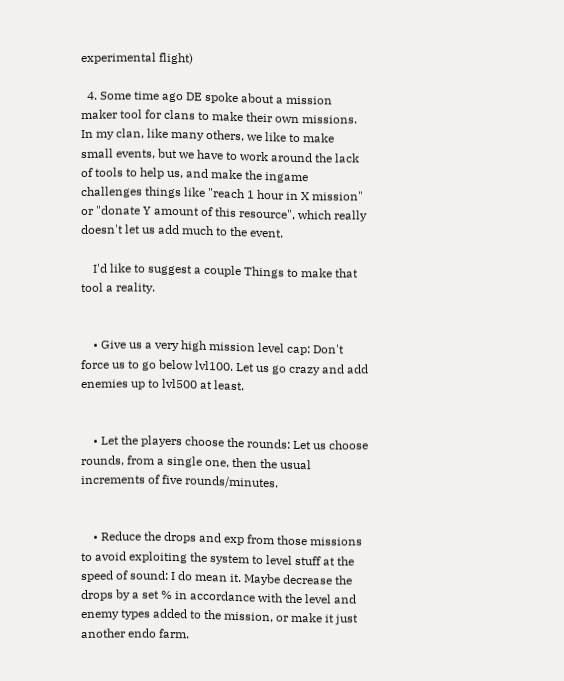experimental flight)

  4. Some time ago DE spoke about a mission maker tool for clans to make their own missions. In my clan, like many others, we like to make small events, but we have to work around the lack of tools to help us, and make the ingame challenges things like "reach 1 hour in X mission" or "donate Y amount of this resource", which really doesn't let us add much to the event.

    I'd like to suggest a couple Things to make that tool a reality.


    • Give us a very high mission level cap: Don't force us to go below lvl100. Let us go crazy and add enemies up to lvl500 at least.


    • Let the players choose the rounds: Let us choose rounds, from a single one, then the usual increments of five rounds/minutes.


    • Reduce the drops and exp from those missions to avoid exploiting the system to level stuff at the speed of sound: I do mean it. Maybe decrease the drops by a set % in accordance with the level and enemy types added to the mission, or make it just another endo farm.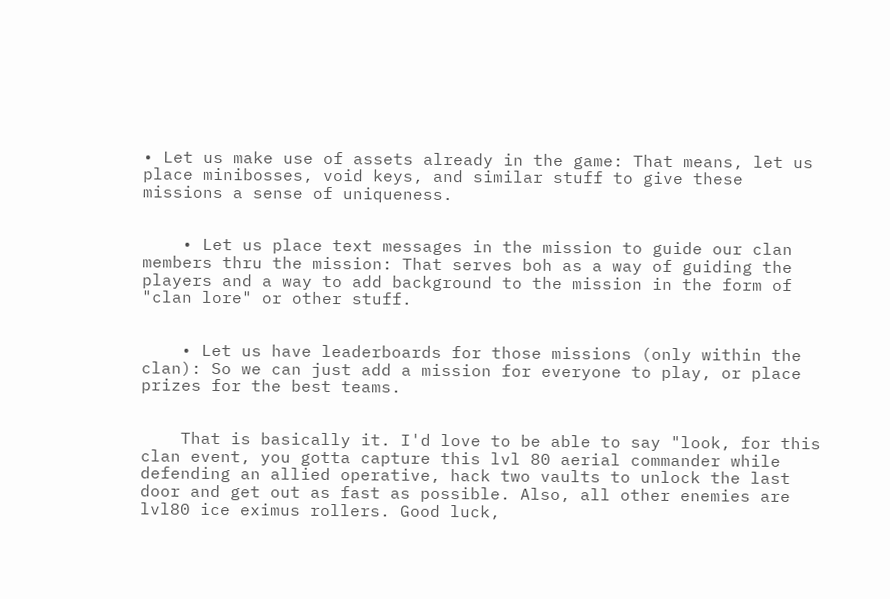• Let us make use of assets already in the game: That means, let us place minibosses, void keys, and similar stuff to give these missions a sense of uniqueness.


    • Let us place text messages in the mission to guide our clan members thru the mission: That serves boh as a way of guiding the players and a way to add background to the mission in the form of "clan lore" or other stuff.


    • Let us have leaderboards for those missions (only within the clan): So we can just add a mission for everyone to play, or place prizes for the best teams.


    That is basically it. I'd love to be able to say "look, for this clan event, you gotta capture this lvl 80 aerial commander while defending an allied operative, hack two vaults to unlock the last door and get out as fast as possible. Also, all other enemies are lvl80 ice eximus rollers. Good luck,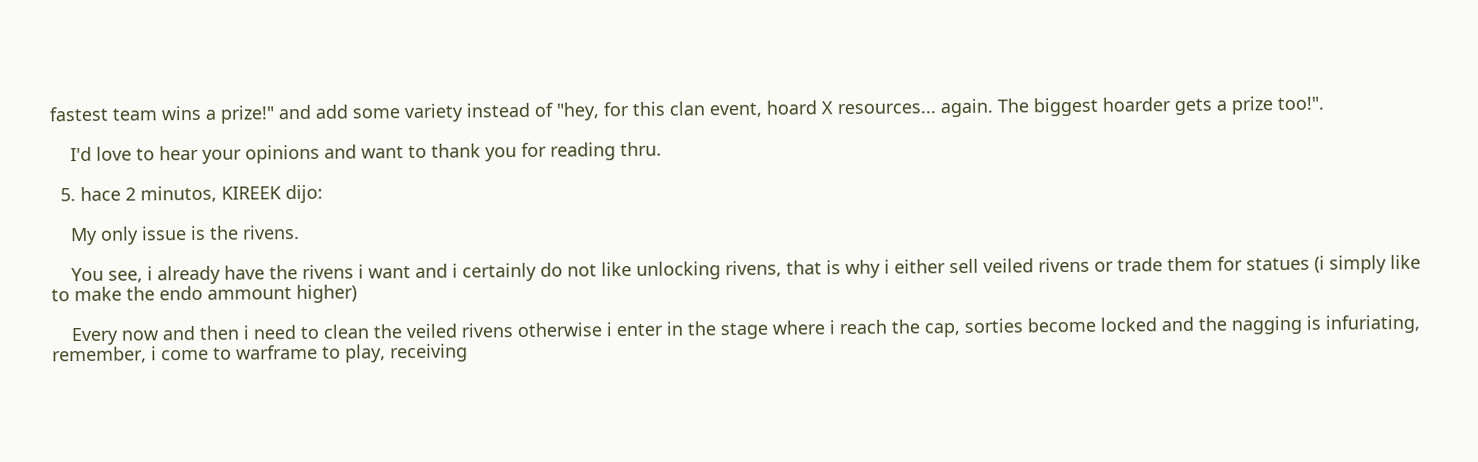fastest team wins a prize!" and add some variety instead of "hey, for this clan event, hoard X resources... again. The biggest hoarder gets a prize too!".

    I'd love to hear your opinions and want to thank you for reading thru.

  5. hace 2 minutos, KIREEK dijo:

    My only issue is the rivens.

    You see, i already have the rivens i want and i certainly do not like unlocking rivens, that is why i either sell veiled rivens or trade them for statues (i simply like to make the endo ammount higher)

    Every now and then i need to clean the veiled rivens otherwise i enter in the stage where i reach the cap, sorties become locked and the nagging is infuriating, remember, i come to warframe to play, receiving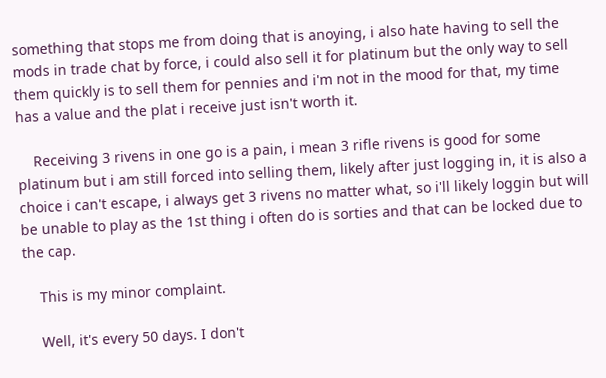something that stops me from doing that is anoying, i also hate having to sell the mods in trade chat by force, i could also sell it for platinum but the only way to sell them quickly is to sell them for pennies and i'm not in the mood for that, my time has a value and the plat i receive just isn't worth it.

    Receiving 3 rivens in one go is a pain, i mean 3 rifle rivens is good for some platinum but i am still forced into selling them, likely after just logging in, it is also a choice i can't escape, i always get 3 rivens no matter what, so i'll likely loggin but will be unable to play as the 1st thing i often do is sorties and that can be locked due to the cap.

    This is my minor complaint.

    Well, it's every 50 days. I don't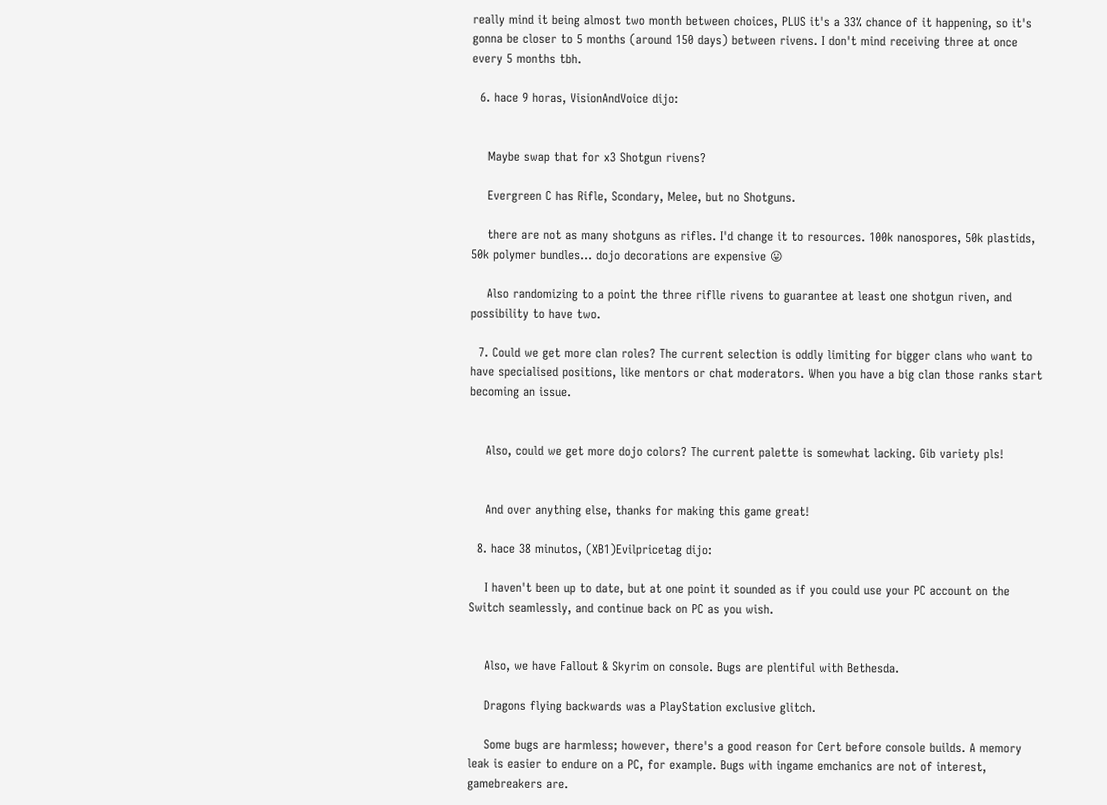really mind it being almost two month between choices, PLUS it's a 33% chance of it happening, so it's gonna be closer to 5 months (around 150 days) between rivens. I don't mind receiving three at once every 5 months tbh.

  6. hace 9 horas, VisionAndVoice dijo:


    Maybe swap that for x3 Shotgun rivens?

    Evergreen C has Rifle, Scondary, Melee, but no Shotguns.

    there are not as many shotguns as rifles. I'd change it to resources. 100k nanospores, 50k plastids, 50k polymer bundles... dojo decorations are expensive 😛

    Also randomizing to a point the three riflle rivens to guarantee at least one shotgun riven, and possibility to have two.

  7. Could we get more clan roles? The current selection is oddly limiting for bigger clans who want to have specialised positions, like mentors or chat moderators. When you have a big clan those ranks start becoming an issue.


    Also, could we get more dojo colors? The current palette is somewhat lacking. Gib variety pls!


    And over anything else, thanks for making this game great!

  8. hace 38 minutos, (XB1)Evilpricetag dijo:

    I haven't been up to date, but at one point it sounded as if you could use your PC account on the Switch seamlessly, and continue back on PC as you wish.


    Also, we have Fallout & Skyrim on console. Bugs are plentiful with Bethesda.

    Dragons flying backwards was a PlayStation exclusive glitch.

    Some bugs are harmless; however, there's a good reason for Cert before console builds. A memory leak is easier to endure on a PC, for example. Bugs with ingame emchanics are not of interest, gamebreakers are.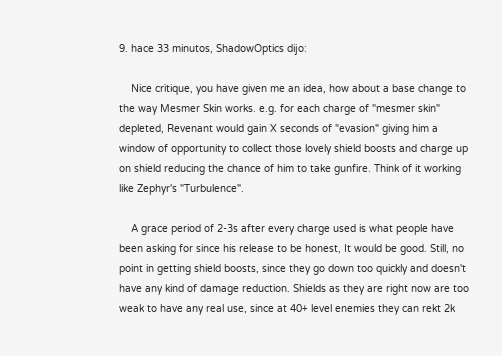9. hace 33 minutos, ShadowOptics dijo:

    Nice critique, you have given me an idea, how about a base change to the way Mesmer Skin works. e.g. for each charge of "mesmer skin" depleted, Revenant would gain X seconds of "evasion" giving him a window of opportunity to collect those lovely shield boosts and charge up on shield reducing the chance of him to take gunfire. Think of it working like Zephyr's "Turbulence".

    A grace period of 2-3s after every charge used is what people have been asking for since his release to be honest, It would be good. Still, no point in getting shield boosts, since they go down too quickly and doesn't have any kind of damage reduction. Shields as they are right now are too weak to have any real use, since at 40+ level enemies they can rekt 2k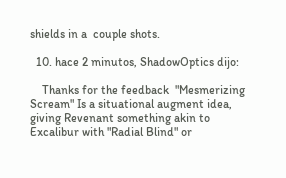shields in a  couple shots.

  10. hace 2 minutos, ShadowOptics dijo:

    Thanks for the feedback  "Mesmerizing Scream" Is a situational augment idea, giving Revenant something akin to Excalibur with "Radial Blind" or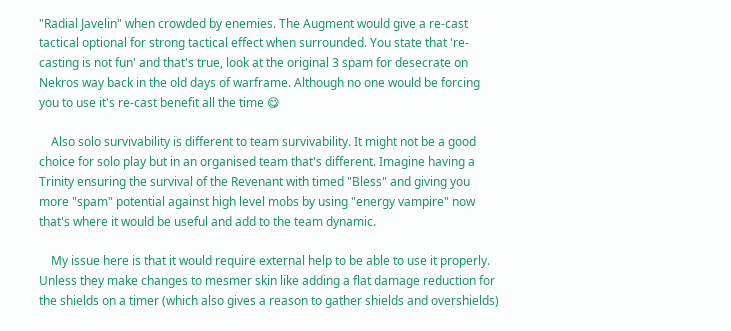"Radial Javelin" when crowded by enemies. The Augment would give a re-cast tactical optional for strong tactical effect when surrounded. You state that 're-casting is not fun' and that's true, look at the original 3 spam for desecrate on Nekros way back in the old days of warframe. Although no one would be forcing you to use it's re-cast benefit all the time 😋

    Also solo survivability is different to team survivability. It might not be a good choice for solo play but in an organised team that's different. Imagine having a Trinity ensuring the survival of the Revenant with timed "Bless" and giving you more "spam" potential against high level mobs by using "energy vampire" now that's where it would be useful and add to the team dynamic.

    My issue here is that it would require external help to be able to use it properly. Unless they make changes to mesmer skin like adding a flat damage reduction for the shields on a timer (which also gives a reason to gather shields and overshields)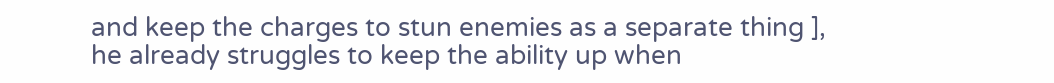and keep the charges to stun enemies as a separate thing ], he already struggles to keep the ability up when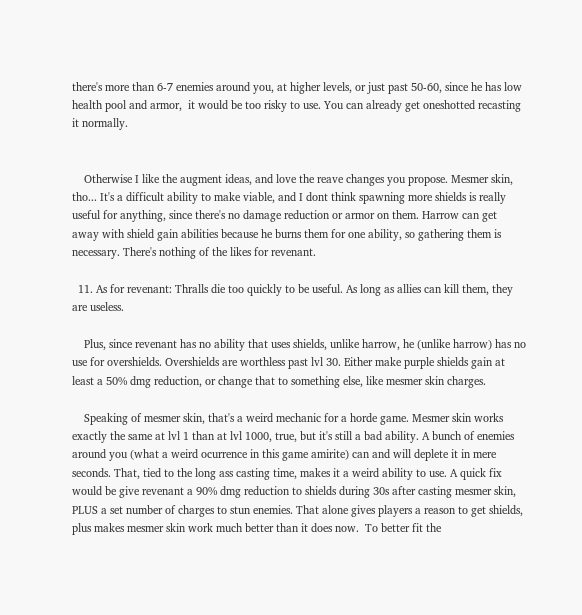there's more than 6-7 enemies around you, at higher levels, or just past 50-60, since he has low health pool and armor,  it would be too risky to use. You can already get oneshotted recasting it normally.


    Otherwise I like the augment ideas, and love the reave changes you propose. Mesmer skin, tho... It's a difficult ability to make viable, and I dont think spawning more shields is really useful for anything, since there's no damage reduction or armor on them. Harrow can get away with shield gain abilities because he burns them for one ability, so gathering them is necessary. There's nothing of the likes for revenant.

  11. As for revenant: Thralls die too quickly to be useful. As long as allies can kill them, they are useless.

    Plus, since revenant has no ability that uses shields, unlike harrow, he (unlike harrow) has no use for overshields. Overshields are worthless past lvl 30. Either make purple shields gain at least a 50% dmg reduction, or change that to something else, like mesmer skin charges.

    Speaking of mesmer skin, that's a weird mechanic for a horde game. Mesmer skin works exactly the same at lvl 1 than at lvl 1000, true, but it's still a bad ability. A bunch of enemies around you (what a weird ocurrence in this game amirite) can and will deplete it in mere seconds. That, tied to the long ass casting time, makes it a weird ability to use. A quick fix would be give revenant a 90% dmg reduction to shields during 30s after casting mesmer skin, PLUS a set number of charges to stun enemies. That alone gives players a reason to get shields, plus makes mesmer skin work much better than it does now.  To better fit the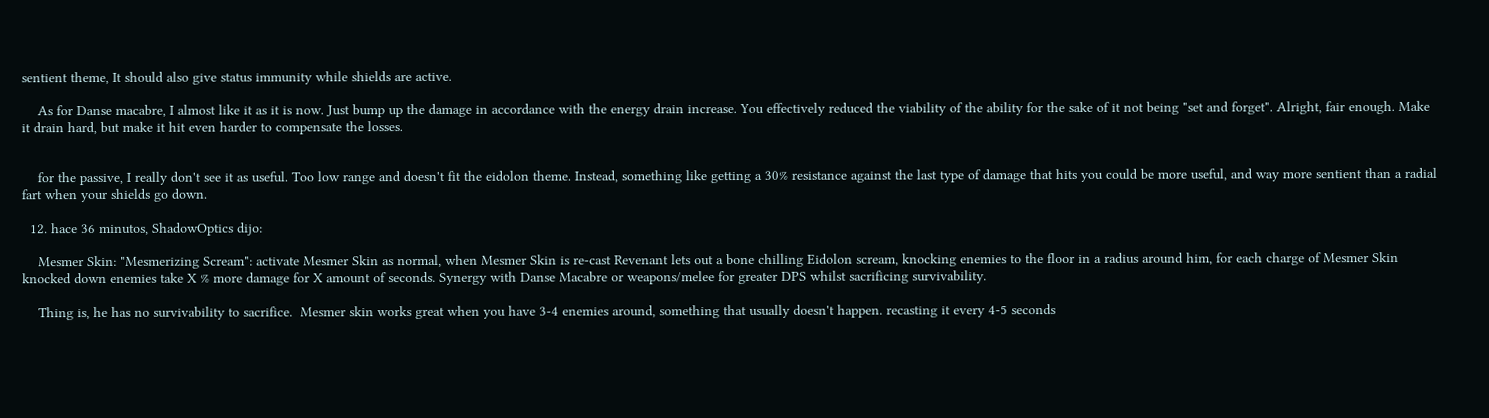sentient theme, It should also give status immunity while shields are active.

    As for Danse macabre, I almost like it as it is now. Just bump up the damage in accordance with the energy drain increase. You effectively reduced the viability of the ability for the sake of it not being "set and forget". Alright, fair enough. Make it drain hard, but make it hit even harder to compensate the losses.


    for the passive, I really don't see it as useful. Too low range and doesn't fit the eidolon theme. Instead, something like getting a 30% resistance against the last type of damage that hits you could be more useful, and way more sentient than a radial fart when your shields go down.

  12. hace 36 minutos, ShadowOptics dijo:

    Mesmer Skin: "Mesmerizing Scream": activate Mesmer Skin as normal, when Mesmer Skin is re-cast Revenant lets out a bone chilling Eidolon scream, knocking enemies to the floor in a radius around him, for each charge of Mesmer Skin knocked down enemies take X % more damage for X amount of seconds. Synergy with Danse Macabre or weapons/melee for greater DPS whilst sacrificing survivability.

    Thing is, he has no survivability to sacrifice.  Mesmer skin works great when you have 3-4 enemies around, something that usually doesn't happen. recasting it every 4-5 seconds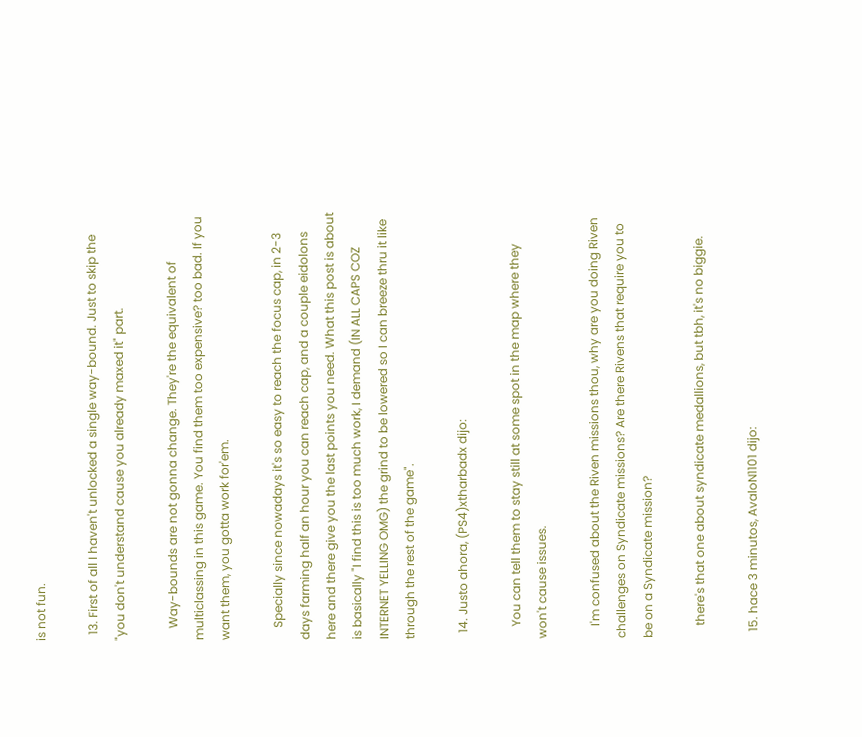is not fun.

  13. First of all I haven't unlocked a single way-bound. Just to skip the "you don't understand cause you already maxed it" part.

    Way-bounds are not gonna change. They're the equivalent of multiclassing in this game. You find them too expensive? too bad. If you want them, you gotta work for'em.

    Specially since nowadays it's so easy to reach the focus cap, in 2-3 days farming half an hour you can reach cap, and a couple eidolons here and there give you the last points you need. What this post is about is basically "I find this is too much work, I demand (IN ALL CAPS COZ INTERNET YELLING OMG) the grind to be lowered so I can breeze thru it like through the rest of the game".

  14. Justo ahora, (PS4)xtharbadx dijo:

    You can tell them to stay still at some spot in the map where they won't cause issues.

    I'm confused about the Riven missions thou, why are you doing Riven challenges on Syndicate missions? Are there Rivens that require you to be on a Syndicate mission?

    there's that one about syndicate medallions, but tbh, it's no biggie.

  15. hace 3 minutos, AvaloN1101 dijo: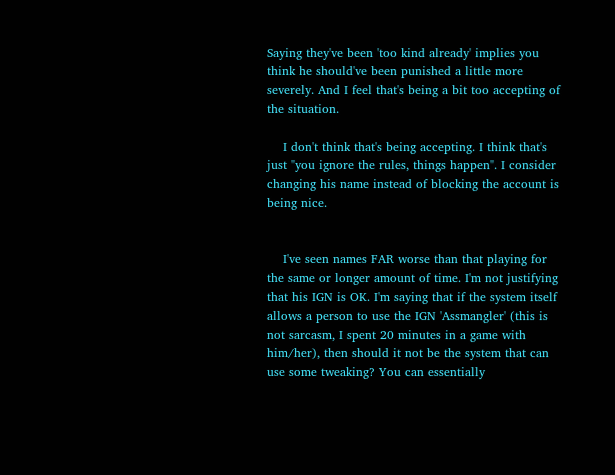Saying they've been 'too kind already' implies you think he should've been punished a little more severely. And I feel that's being a bit too accepting of the situation.

    I don't think that's being accepting. I think that's just "you ignore the rules, things happen". I consider changing his name instead of blocking the account is being nice.


    I've seen names FAR worse than that playing for the same or longer amount of time. I'm not justifying that his IGN is OK. I'm saying that if the system itself allows a person to use the IGN 'Assmangler' (this is not sarcasm, I spent 20 minutes in a game with him/her), then should it not be the system that can use some tweaking? You can essentially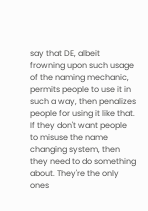say that DE, albeit frowning upon such usage of the naming mechanic, permits people to use it in such a way, then penalizes people for using it like that. If they don't want people to misuse the name changing system, then they need to do something about. They're the only ones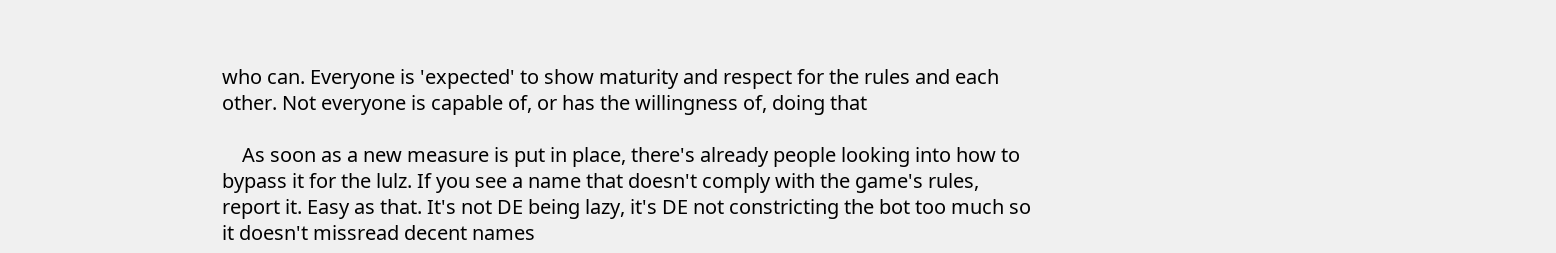who can. Everyone is 'expected' to show maturity and respect for the rules and each other. Not everyone is capable of, or has the willingness of, doing that

    As soon as a new measure is put in place, there's already people looking into how to bypass it for the lulz. If you see a name that doesn't comply with the game's rules, report it. Easy as that. It's not DE being lazy, it's DE not constricting the bot too much so it doesn't missread decent names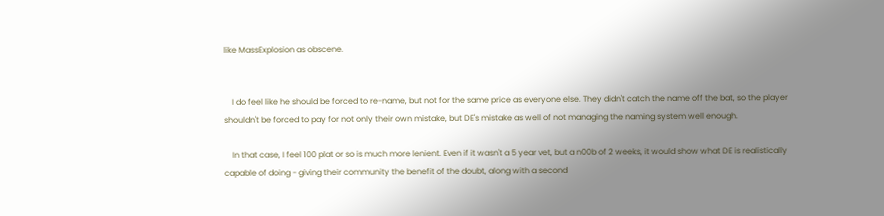like MassExplosion as obscene.


    I do feel like he should be forced to re-name, but not for the same price as everyone else. They didn't catch the name off the bat, so the player shouldn't be forced to pay for not only their own mistake, but DE's mistake as well of not managing the naming system well enough.

    In that case, I feel 100 plat or so is much more lenient. Even if it wasn't a 5 year vet, but a n00b of 2 weeks, it would show what DE is realistically capable of doing - giving their community the benefit of the doubt, along with a second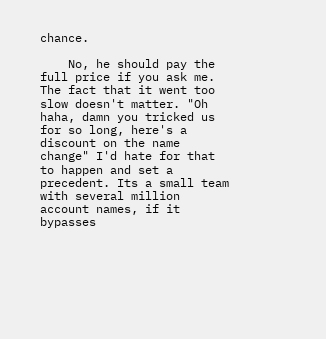chance.

    No, he should pay the full price if you ask me. The fact that it went too slow doesn't matter. "Oh haha, damn you tricked us for so long, here's a discount on the name change" I'd hate for that to happen and set a precedent. Its a small team with several million account names, if it bypasses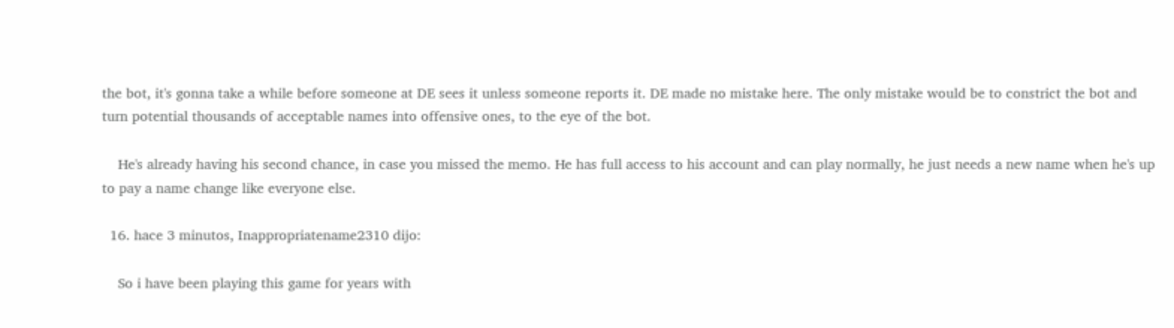the bot, it's gonna take a while before someone at DE sees it unless someone reports it. DE made no mistake here. The only mistake would be to constrict the bot and turn potential thousands of acceptable names into offensive ones, to the eye of the bot.

    He's already having his second chance, in case you missed the memo. He has full access to his account and can play normally, he just needs a new name when he's up to pay a name change like everyone else.

  16. hace 3 minutos, Inappropriatename2310 dijo:

    So i have been playing this game for years with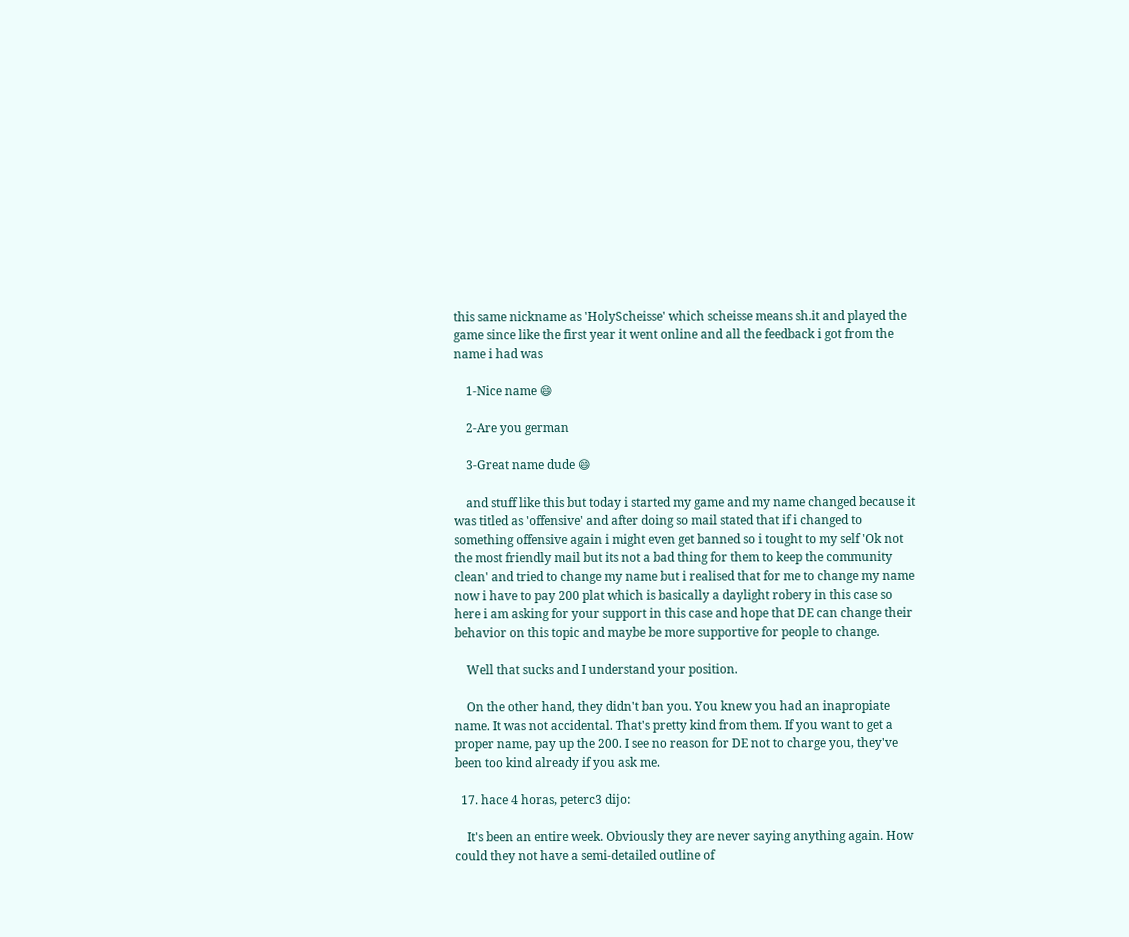this same nickname as 'HolyScheisse' which scheisse means sh.it and played the game since like the first year it went online and all the feedback i got from the name i had was

    1-Nice name 😄

    2-Are you german

    3-Great name dude 😄

    and stuff like this but today i started my game and my name changed because it was titled as 'offensive' and after doing so mail stated that if i changed to something offensive again i might even get banned so i tought to my self 'Ok not the most friendly mail but its not a bad thing for them to keep the community clean' and tried to change my name but i realised that for me to change my name now i have to pay 200 plat which is basically a daylight robery in this case so here i am asking for your support in this case and hope that DE can change their behavior on this topic and maybe be more supportive for people to change.

    Well that sucks and I understand your position.

    On the other hand, they didn't ban you. You knew you had an inapropiate name. It was not accidental. That's pretty kind from them. If you want to get a proper name, pay up the 200. I see no reason for DE not to charge you, they've been too kind already if you ask me.

  17. hace 4 horas, peterc3 dijo:

    It's been an entire week. Obviously they are never saying anything again. How could they not have a semi-detailed outline of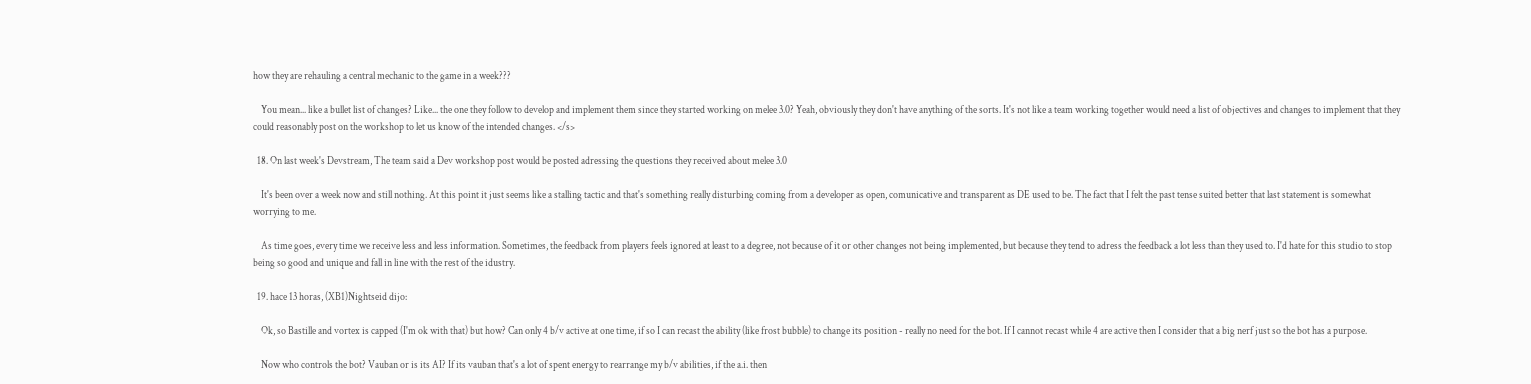how they are rehauling a central mechanic to the game in a week???

    You mean... like a bullet list of changes? Like... the one they follow to develop and implement them since they started working on melee 3.0? Yeah, obviously they don't have anything of the sorts. It's not like a team working together would need a list of objectives and changes to implement that they could reasonably post on the workshop to let us know of the intended changes. </s>

  18. On last week's Devstream, The team said a Dev workshop post would be posted adressing the questions they received about melee 3.0

    It's been over a week now and still nothing. At this point it just seems like a stalling tactic and that's something really disturbing coming from a developer as open, comunicative and transparent as DE used to be. The fact that I felt the past tense suited better that last statement is somewhat worrying to me.

    As time goes, every time we receive less and less information. Sometimes, the feedback from players feels ignored at least to a degree, not because of it or other changes not being implemented, but because they tend to adress the feedback a lot less than they used to. I'd hate for this studio to stop being so good and unique and fall in line with the rest of the idustry.

  19. hace 13 horas, (XB1)Nightseid dijo:

    Ok, so Bastille and vortex is capped (I'm ok with that) but how? Can only 4 b/v active at one time, if so I can recast the ability (like frost bubble) to change its position - really no need for the bot. If I cannot recast while 4 are active then I consider that a big nerf just so the bot has a purpose.

    Now who controls the bot? Vauban or is its AI? If its vauban that's a lot of spent energy to rearrange my b/v abilities, if the a.i. then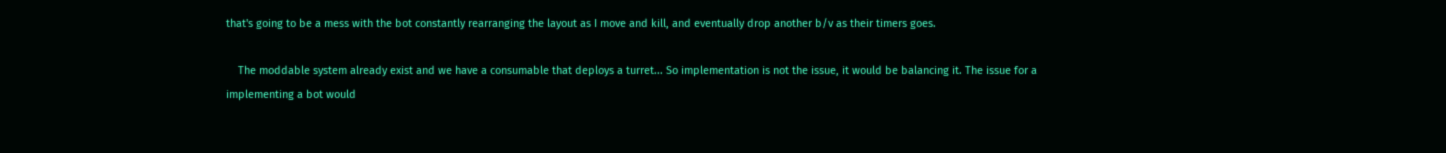that's going to be a mess with the bot constantly rearranging the layout as I move and kill, and eventually drop another b/v as their timers goes.

    The moddable system already exist and we have a consumable that deploys a turret... So implementation is not the issue, it would be balancing it. The issue for a implementing a bot would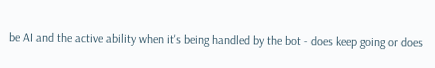be AI and the active ability when it's being handled by the bot - does keep going or does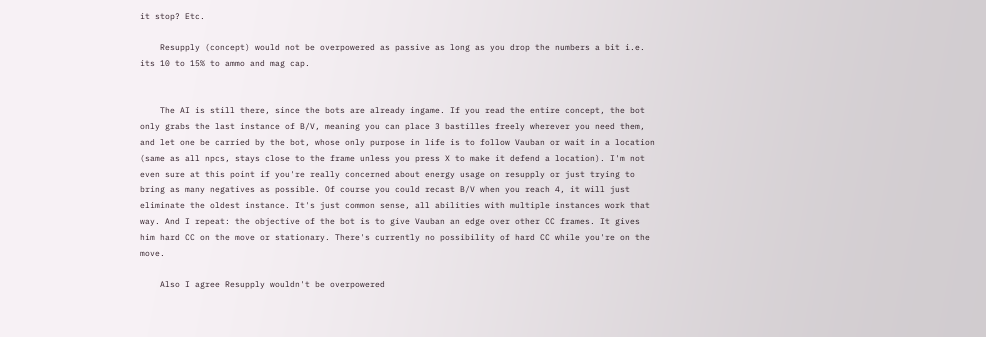it stop? Etc.

    Resupply (concept) would not be overpowered as passive as long as you drop the numbers a bit i.e. its 10 to 15% to ammo and mag cap.


    The AI is still there, since the bots are already ingame. If you read the entire concept, the bot only grabs the last instance of B/V, meaning you can place 3 bastilles freely wherever you need them, and let one be carried by the bot, whose only purpose in life is to follow Vauban or wait in a location (same as all npcs, stays close to the frame unless you press X to make it defend a location). I'm not even sure at this point if you're really concerned about energy usage on resupply or just trying to bring as many negatives as possible. Of course you could recast B/V when you reach 4, it will just eliminate the oldest instance. It's just common sense, all abilities with multiple instances work that way. And I repeat: the objective of the bot is to give Vauban an edge over other CC frames. It gives him hard CC on the move or stationary. There's currently no possibility of hard CC while you're on the move.

    Also I agree Resupply wouldn't be overpowered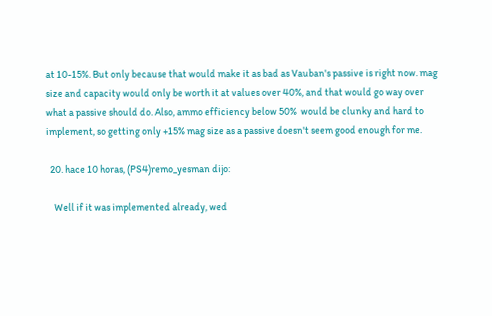at 10-15%. But only because that would make it as bad as Vauban's passive is right now. mag size and capacity would only be worth it at values over 40%, and that would go way over what a passive should do. Also, ammo efficiency below 50%  would be clunky and hard to implement, so getting only +15% mag size as a passive doesn't seem good enough for me.

  20. hace 10 horas, (PS4)remo_yesman dijo:

    Well if it was implemented already, wed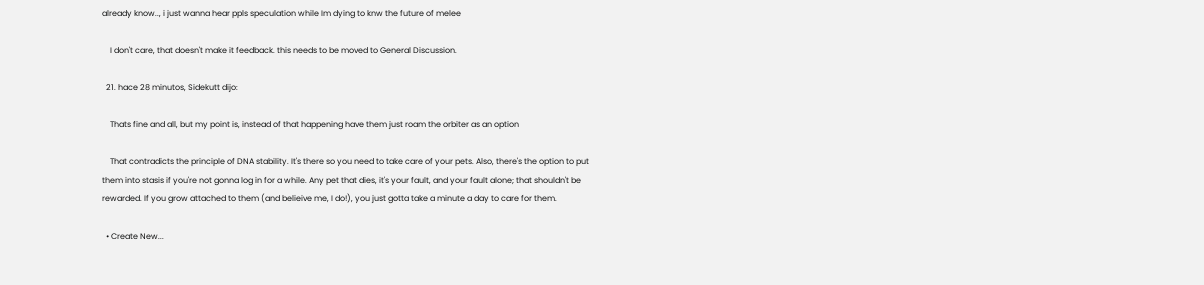already know.., i just wanna hear ppls speculation while Im dying to knw the future of melee

    I don't care, that doesn't make it feedback. this needs to be moved to General Discussion.

  21. hace 28 minutos, Sidekutt dijo:

    Thats fine and all, but my point is, instead of that happening have them just roam the orbiter as an option

    That contradicts the principle of DNA stability. It's there so you need to take care of your pets. Also, there's the option to put them into stasis if you're not gonna log in for a while. Any pet that dies, it's your fault, and your fault alone; that shouldn't be rewarded. If you grow attached to them (and belieive me, I do!), you just gotta take a minute a day to care for them.

  • Create New...